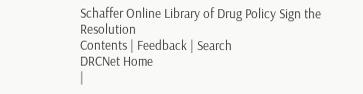Schaffer Online Library of Drug Policy Sign the Resolution
Contents | Feedback | Search
DRCNet Home
|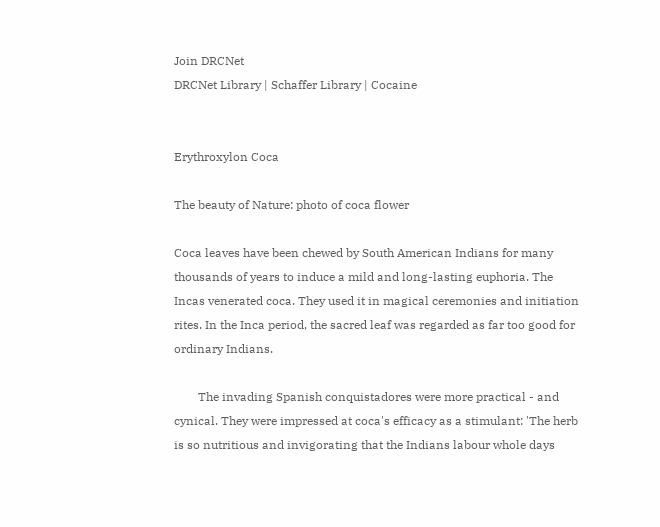Join DRCNet
DRCNet Library | Schaffer Library | Cocaine


Erythroxylon Coca

The beauty of Nature: photo of coca flower

Coca leaves have been chewed by South American Indians for many thousands of years to induce a mild and long-lasting euphoria. The Incas venerated coca. They used it in magical ceremonies and initiation rites. In the Inca period, the sacred leaf was regarded as far too good for ordinary Indians.

        The invading Spanish conquistadores were more practical - and cynical. They were impressed at coca's efficacy as a stimulant: 'The herb is so nutritious and invigorating that the Indians labour whole days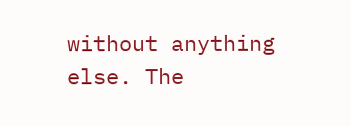without anything else. The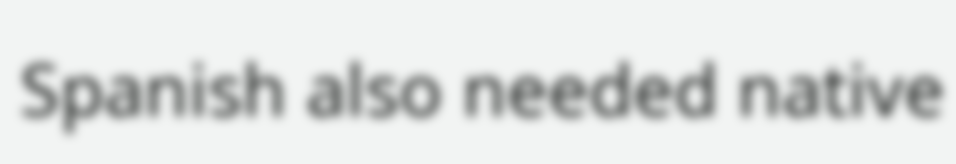Spanish also needed native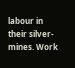labour in their silver-mines. Work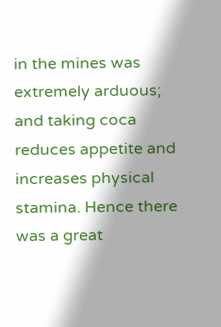in the mines was extremely arduous; and taking coca reduces appetite and increases physical stamina. Hence there was a great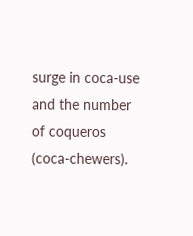surge in coca-use and the number of coqueros (coca-chewers).